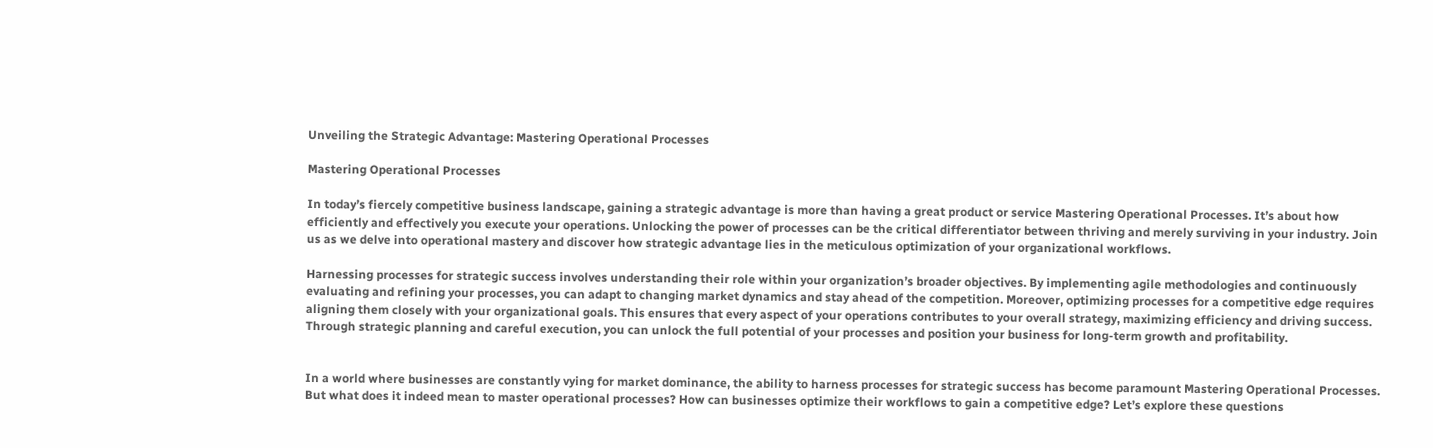Unveiling the Strategic Advantage: Mastering Operational Processes

Mastering Operational Processes

In today’s fiercely competitive business landscape, gaining a strategic advantage is more than having a great product or service Mastering Operational Processes. It’s about how efficiently and effectively you execute your operations. Unlocking the power of processes can be the critical differentiator between thriving and merely surviving in your industry. Join us as we delve into operational mastery and discover how strategic advantage lies in the meticulous optimization of your organizational workflows.

Harnessing processes for strategic success involves understanding their role within your organization’s broader objectives. By implementing agile methodologies and continuously evaluating and refining your processes, you can adapt to changing market dynamics and stay ahead of the competition. Moreover, optimizing processes for a competitive edge requires aligning them closely with your organizational goals. This ensures that every aspect of your operations contributes to your overall strategy, maximizing efficiency and driving success. Through strategic planning and careful execution, you can unlock the full potential of your processes and position your business for long-term growth and profitability.


In a world where businesses are constantly vying for market dominance, the ability to harness processes for strategic success has become paramount Mastering Operational Processes. But what does it indeed mean to master operational processes? How can businesses optimize their workflows to gain a competitive edge? Let’s explore these questions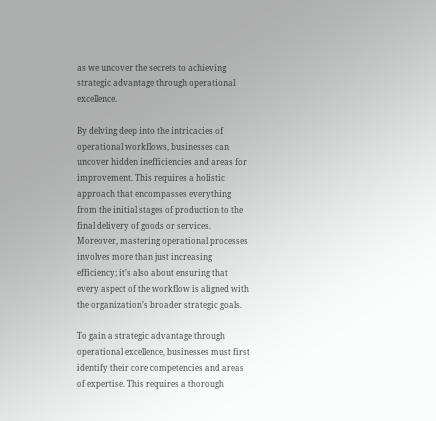as we uncover the secrets to achieving strategic advantage through operational excellence.

By delving deep into the intricacies of operational workflows, businesses can uncover hidden inefficiencies and areas for improvement. This requires a holistic approach that encompasses everything from the initial stages of production to the final delivery of goods or services. Moreover, mastering operational processes involves more than just increasing efficiency; it’s also about ensuring that every aspect of the workflow is aligned with the organization’s broader strategic goals.

To gain a strategic advantage through operational excellence, businesses must first identify their core competencies and areas of expertise. This requires a thorough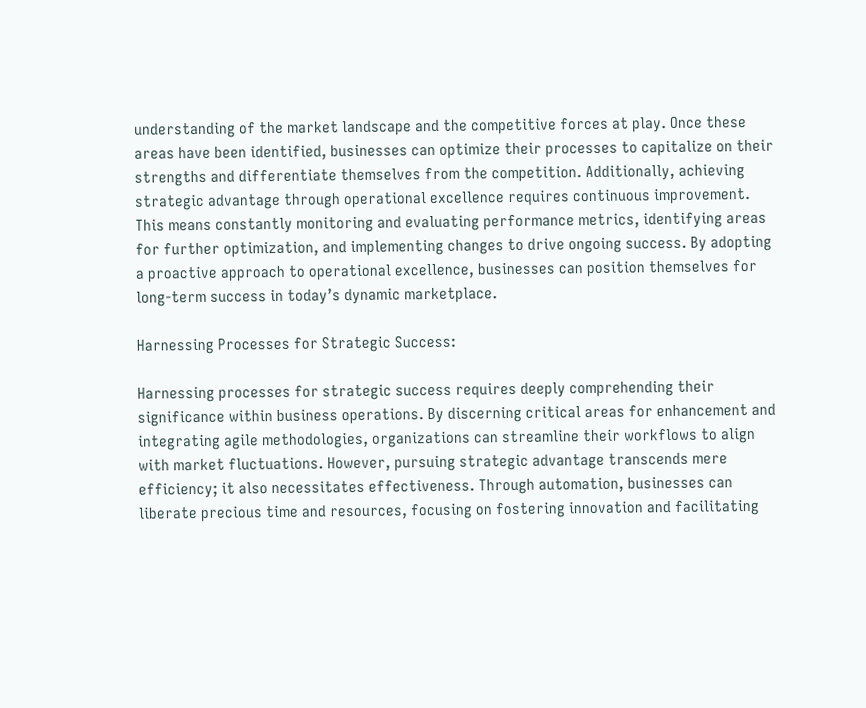understanding of the market landscape and the competitive forces at play. Once these areas have been identified, businesses can optimize their processes to capitalize on their strengths and differentiate themselves from the competition. Additionally, achieving strategic advantage through operational excellence requires continuous improvement. This means constantly monitoring and evaluating performance metrics, identifying areas for further optimization, and implementing changes to drive ongoing success. By adopting a proactive approach to operational excellence, businesses can position themselves for long-term success in today’s dynamic marketplace.

Harnessing Processes for Strategic Success:

Harnessing processes for strategic success requires deeply comprehending their significance within business operations. By discerning critical areas for enhancement and integrating agile methodologies, organizations can streamline their workflows to align with market fluctuations. However, pursuing strategic advantage transcends mere efficiency; it also necessitates effectiveness. Through automation, businesses can liberate precious time and resources, focusing on fostering innovation and facilitating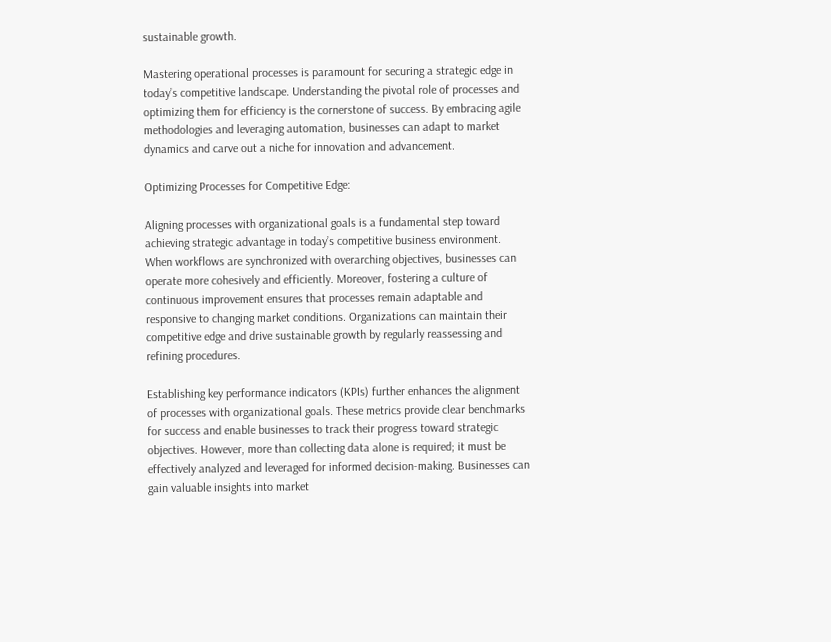sustainable growth.

Mastering operational processes is paramount for securing a strategic edge in today’s competitive landscape. Understanding the pivotal role of processes and optimizing them for efficiency is the cornerstone of success. By embracing agile methodologies and leveraging automation, businesses can adapt to market dynamics and carve out a niche for innovation and advancement.

Optimizing Processes for Competitive Edge:

Aligning processes with organizational goals is a fundamental step toward achieving strategic advantage in today’s competitive business environment. When workflows are synchronized with overarching objectives, businesses can operate more cohesively and efficiently. Moreover, fostering a culture of continuous improvement ensures that processes remain adaptable and responsive to changing market conditions. Organizations can maintain their competitive edge and drive sustainable growth by regularly reassessing and refining procedures.

Establishing key performance indicators (KPIs) further enhances the alignment of processes with organizational goals. These metrics provide clear benchmarks for success and enable businesses to track their progress toward strategic objectives. However, more than collecting data alone is required; it must be effectively analyzed and leveraged for informed decision-making. Businesses can gain valuable insights into market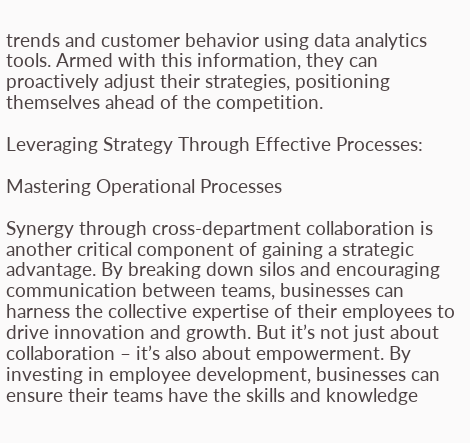trends and customer behavior using data analytics tools. Armed with this information, they can proactively adjust their strategies, positioning themselves ahead of the competition.

Leveraging Strategy Through Effective Processes:

Mastering Operational Processes

Synergy through cross-department collaboration is another critical component of gaining a strategic advantage. By breaking down silos and encouraging communication between teams, businesses can harness the collective expertise of their employees to drive innovation and growth. But it’s not just about collaboration – it’s also about empowerment. By investing in employee development, businesses can ensure their teams have the skills and knowledge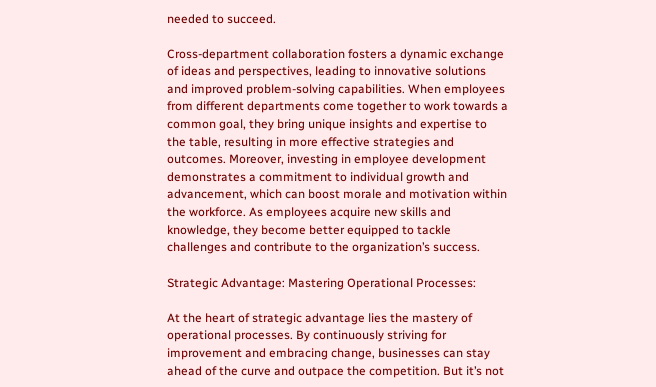needed to succeed.

Cross-department collaboration fosters a dynamic exchange of ideas and perspectives, leading to innovative solutions and improved problem-solving capabilities. When employees from different departments come together to work towards a common goal, they bring unique insights and expertise to the table, resulting in more effective strategies and outcomes. Moreover, investing in employee development demonstrates a commitment to individual growth and advancement, which can boost morale and motivation within the workforce. As employees acquire new skills and knowledge, they become better equipped to tackle challenges and contribute to the organization’s success.

Strategic Advantage: Mastering Operational Processes:

At the heart of strategic advantage lies the mastery of operational processes. By continuously striving for improvement and embracing change, businesses can stay ahead of the curve and outpace the competition. But it’s not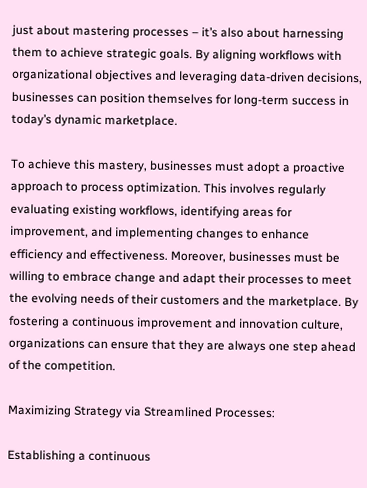just about mastering processes – it’s also about harnessing them to achieve strategic goals. By aligning workflows with organizational objectives and leveraging data-driven decisions, businesses can position themselves for long-term success in today’s dynamic marketplace.

To achieve this mastery, businesses must adopt a proactive approach to process optimization. This involves regularly evaluating existing workflows, identifying areas for improvement, and implementing changes to enhance efficiency and effectiveness. Moreover, businesses must be willing to embrace change and adapt their processes to meet the evolving needs of their customers and the marketplace. By fostering a continuous improvement and innovation culture, organizations can ensure that they are always one step ahead of the competition.

Maximizing Strategy via Streamlined Processes:

Establishing a continuous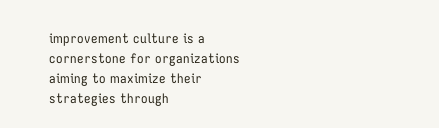improvement culture is a cornerstone for organizations aiming to maximize their strategies through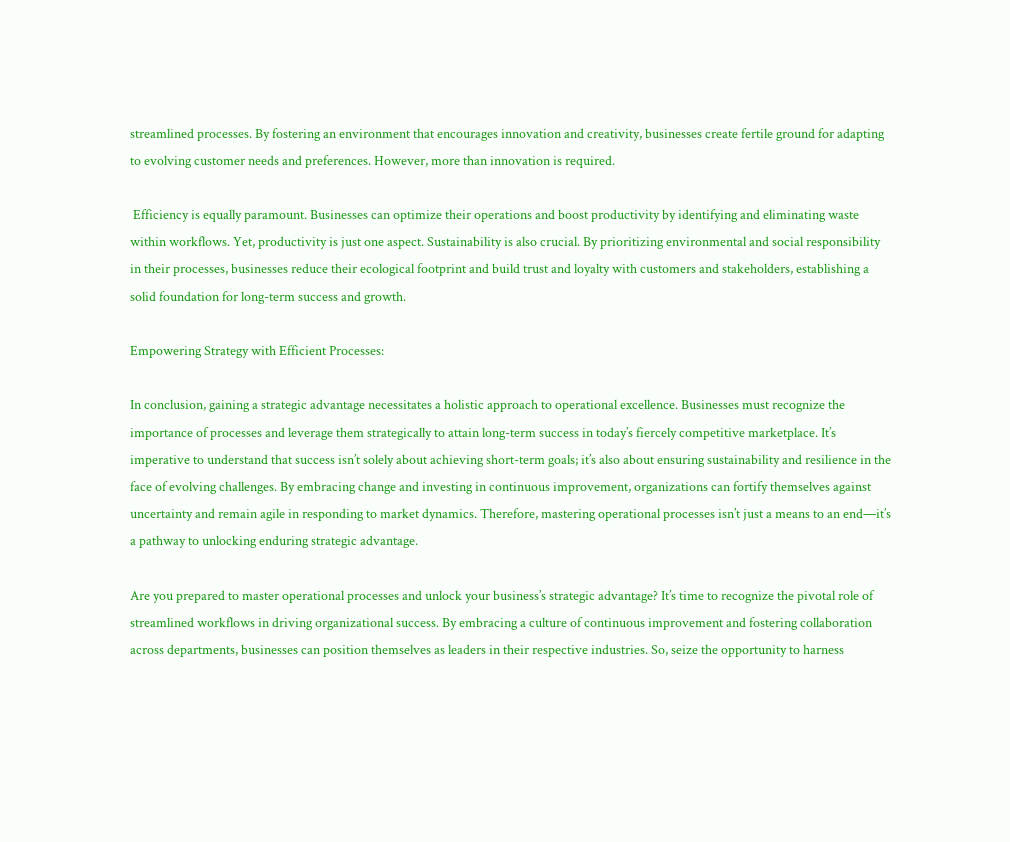streamlined processes. By fostering an environment that encourages innovation and creativity, businesses create fertile ground for adapting to evolving customer needs and preferences. However, more than innovation is required.

 Efficiency is equally paramount. Businesses can optimize their operations and boost productivity by identifying and eliminating waste within workflows. Yet, productivity is just one aspect. Sustainability is also crucial. By prioritizing environmental and social responsibility in their processes, businesses reduce their ecological footprint and build trust and loyalty with customers and stakeholders, establishing a solid foundation for long-term success and growth.

Empowering Strategy with Efficient Processes:

In conclusion, gaining a strategic advantage necessitates a holistic approach to operational excellence. Businesses must recognize the importance of processes and leverage them strategically to attain long-term success in today’s fiercely competitive marketplace. It’s imperative to understand that success isn’t solely about achieving short-term goals; it’s also about ensuring sustainability and resilience in the face of evolving challenges. By embracing change and investing in continuous improvement, organizations can fortify themselves against uncertainty and remain agile in responding to market dynamics. Therefore, mastering operational processes isn’t just a means to an end—it’s a pathway to unlocking enduring strategic advantage.

Are you prepared to master operational processes and unlock your business’s strategic advantage? It’s time to recognize the pivotal role of streamlined workflows in driving organizational success. By embracing a culture of continuous improvement and fostering collaboration across departments, businesses can position themselves as leaders in their respective industries. So, seize the opportunity to harness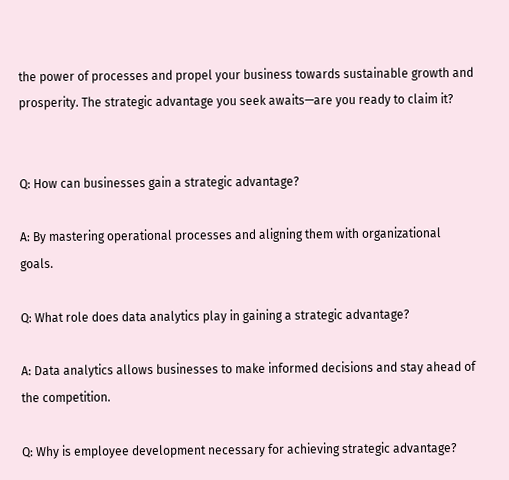the power of processes and propel your business towards sustainable growth and prosperity. The strategic advantage you seek awaits—are you ready to claim it?


Q: How can businesses gain a strategic advantage?

A: By mastering operational processes and aligning them with organizational goals.

Q: What role does data analytics play in gaining a strategic advantage?

A: Data analytics allows businesses to make informed decisions and stay ahead of the competition.

Q: Why is employee development necessary for achieving strategic advantage?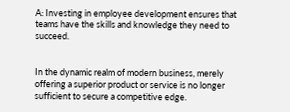A: Investing in employee development ensures that teams have the skills and knowledge they need to succeed.


In the dynamic realm of modern business, merely offering a superior product or service is no longer sufficient to secure a competitive edge.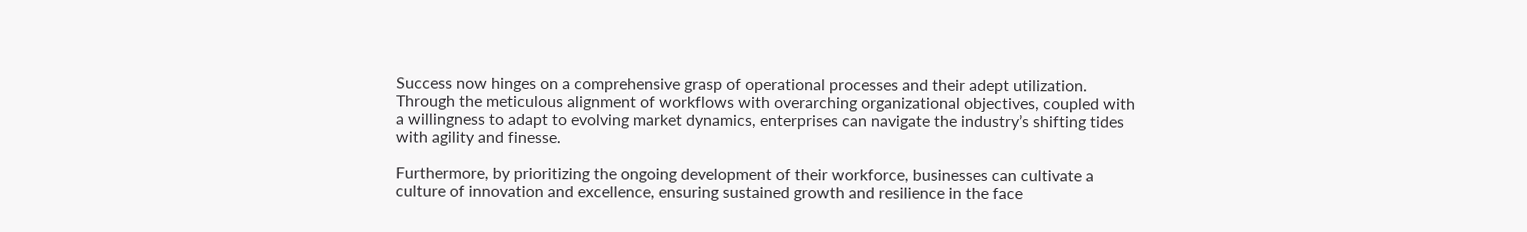Success now hinges on a comprehensive grasp of operational processes and their adept utilization. Through the meticulous alignment of workflows with overarching organizational objectives, coupled with a willingness to adapt to evolving market dynamics, enterprises can navigate the industry’s shifting tides with agility and finesse.

Furthermore, by prioritizing the ongoing development of their workforce, businesses can cultivate a culture of innovation and excellence, ensuring sustained growth and resilience in the face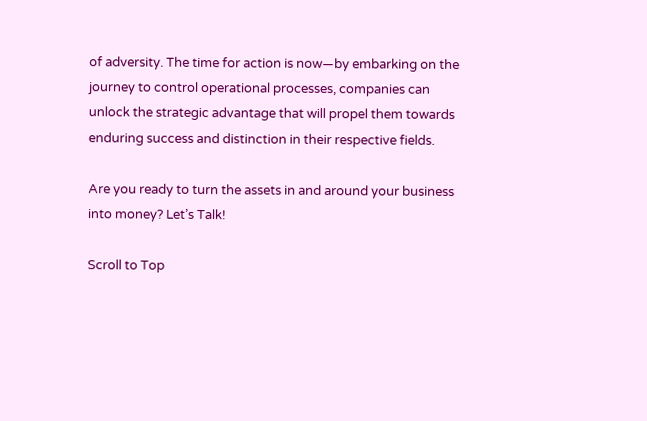of adversity. The time for action is now—by embarking on the journey to control operational processes, companies can unlock the strategic advantage that will propel them towards enduring success and distinction in their respective fields.

Are you ready to turn the assets in and around your business into money? Let’s Talk!

Scroll to Top